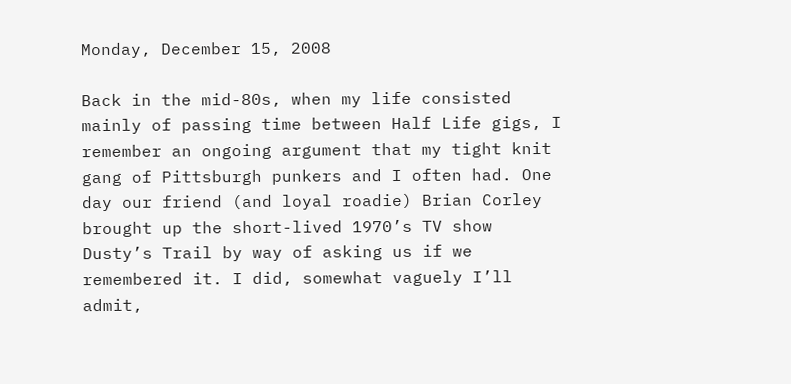Monday, December 15, 2008

Back in the mid-80s, when my life consisted mainly of passing time between Half Life gigs, I remember an ongoing argument that my tight knit gang of Pittsburgh punkers and I often had. One day our friend (and loyal roadie) Brian Corley brought up the short-lived 1970’s TV show Dusty’s Trail by way of asking us if we remembered it. I did, somewhat vaguely I’ll admit,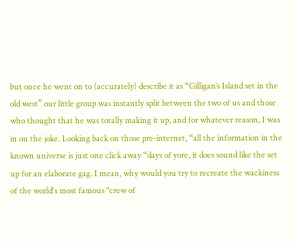but once he went on to (accurately) describe it as “Gilligan’s Island set in the old west” our little group was instantly split between the two of us and those who thought that he was totally making it up, and for whatever reason, I was in on the joke. Looking back on those pre-internet, “all the information in the known universe is just one click away “days of yore, it does sound like the set up for an elaborate gag. I mean, why would you try to recreate the wackiness of the world's most famous "crew of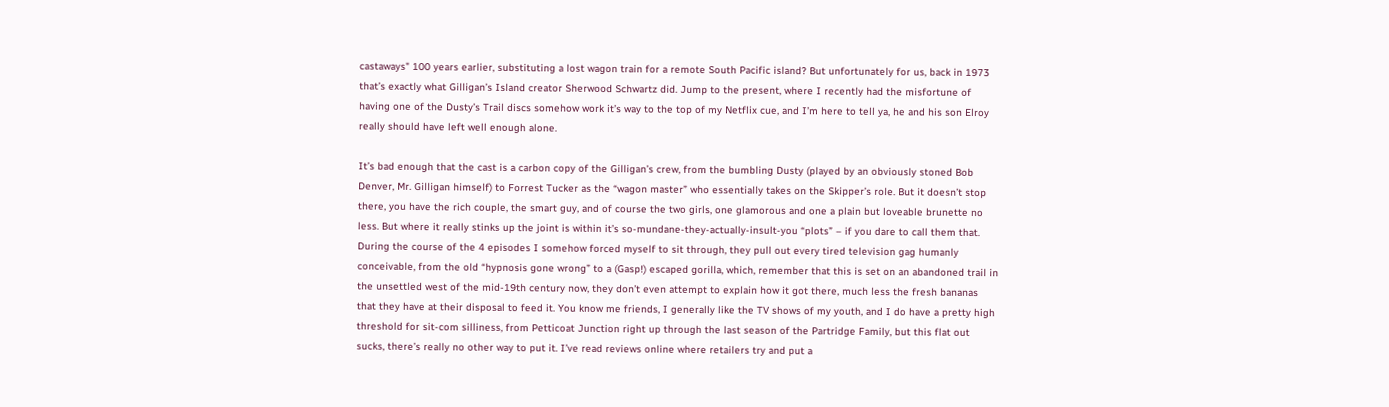castaways" 100 years earlier, substituting a lost wagon train for a remote South Pacific island? But unfortunately for us, back in 1973 that’s exactly what Gilligan’s Island creator Sherwood Schwartz did. Jump to the present, where I recently had the misfortune of having one of the Dusty’s Trail discs somehow work it’s way to the top of my Netflix cue, and I’m here to tell ya, he and his son Elroy really should have left well enough alone.

It’s bad enough that the cast is a carbon copy of the Gilligan’s crew, from the bumbling Dusty (played by an obviously stoned Bob Denver, Mr. Gilligan himself) to Forrest Tucker as the “wagon master” who essentially takes on the Skipper’s role. But it doesn’t stop there, you have the rich couple, the smart guy, and of course the two girls, one glamorous and one a plain but loveable brunette no less. But where it really stinks up the joint is within it’s so-mundane-they-actually-insult-you “plots” – if you dare to call them that. During the course of the 4 episodes I somehow forced myself to sit through, they pull out every tired television gag humanly conceivable, from the old “hypnosis gone wrong” to a (Gasp!) escaped gorilla, which, remember that this is set on an abandoned trail in the unsettled west of the mid-19th century now, they don’t even attempt to explain how it got there, much less the fresh bananas that they have at their disposal to feed it. You know me friends, I generally like the TV shows of my youth, and I do have a pretty high threshold for sit-com silliness, from Petticoat Junction right up through the last season of the Partridge Family, but this flat out sucks, there’s really no other way to put it. I’ve read reviews online where retailers try and put a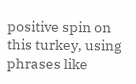positive spin on this turkey, using phrases like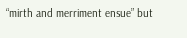“mirth and merriment ensue” but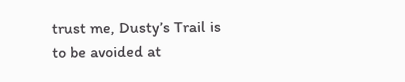trust me, Dusty’s Trail is to be avoided at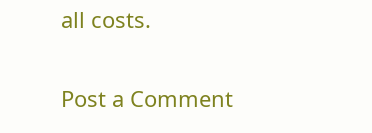all costs.


Post a Comment